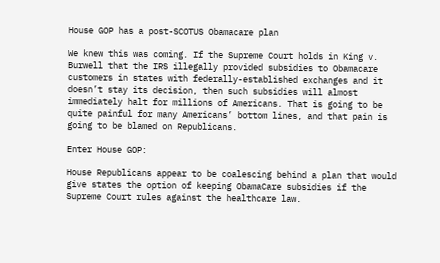House GOP has a post-SCOTUS Obamacare plan

We knew this was coming. If the Supreme Court holds in King v. Burwell that the IRS illegally provided subsidies to Obamacare customers in states with federally-established exchanges and it doesn’t stay its decision, then such subsidies will almost immediately halt for millions of Americans. That is going to be quite painful for many Americans’ bottom lines, and that pain is going to be blamed on Republicans.

Enter House GOP:

House Republicans appear to be coalescing behind a plan that would give states the option of keeping ObamaCare subsidies if the Supreme Court rules against the healthcare law.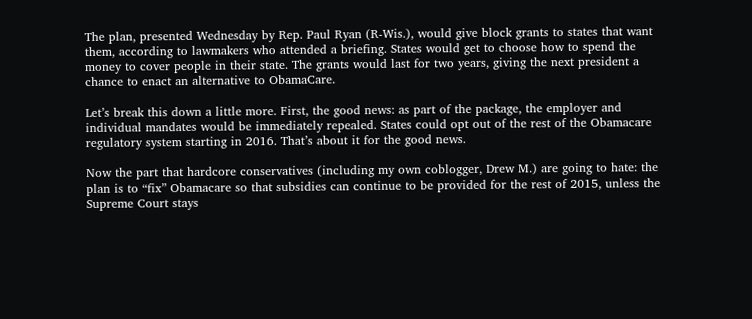The plan, presented Wednesday by Rep. Paul Ryan (R-Wis.), would give block grants to states that want them, according to lawmakers who attended a briefing. States would get to choose how to spend the money to cover people in their state. The grants would last for two years, giving the next president a chance to enact an alternative to ObamaCare.

Let’s break this down a little more. First, the good news: as part of the package, the employer and individual mandates would be immediately repealed. States could opt out of the rest of the Obamacare regulatory system starting in 2016. That’s about it for the good news.

Now the part that hardcore conservatives (including my own coblogger, Drew M.) are going to hate: the plan is to “fix” Obamacare so that subsidies can continue to be provided for the rest of 2015, unless the Supreme Court stays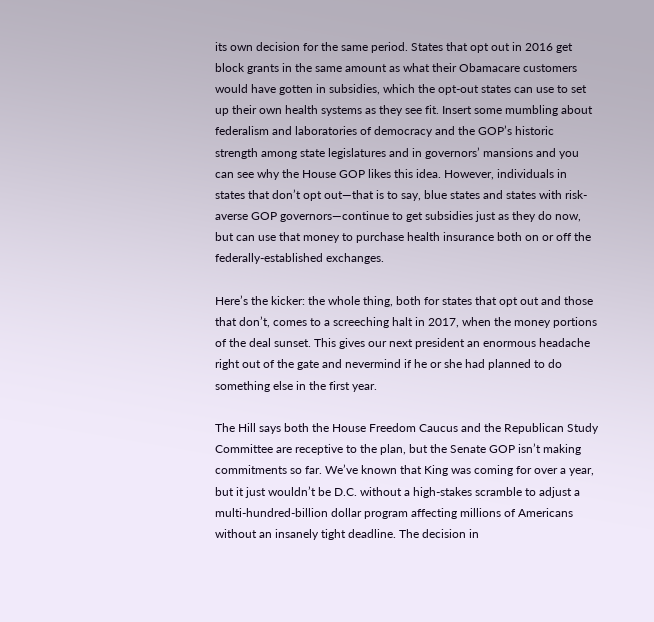its own decision for the same period. States that opt out in 2016 get block grants in the same amount as what their Obamacare customers would have gotten in subsidies, which the opt-out states can use to set up their own health systems as they see fit. Insert some mumbling about federalism and laboratories of democracy and the GOP’s historic strength among state legislatures and in governors’ mansions and you can see why the House GOP likes this idea. However, individuals in states that don’t opt out—that is to say, blue states and states with risk-averse GOP governors—continue to get subsidies just as they do now, but can use that money to purchase health insurance both on or off the federally-established exchanges.

Here’s the kicker: the whole thing, both for states that opt out and those that don’t, comes to a screeching halt in 2017, when the money portions of the deal sunset. This gives our next president an enormous headache right out of the gate and nevermind if he or she had planned to do something else in the first year.

The Hill says both the House Freedom Caucus and the Republican Study Committee are receptive to the plan, but the Senate GOP isn’t making commitments so far. We’ve known that King was coming for over a year, but it just wouldn’t be D.C. without a high-stakes scramble to adjust a multi-hundred-billion dollar program affecting millions of Americans without an insanely tight deadline. The decision in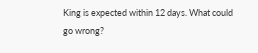King is expected within 12 days. What could go wrong?